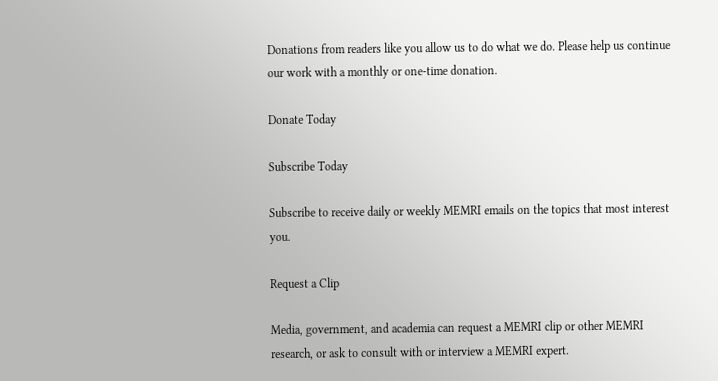Donations from readers like you allow us to do what we do. Please help us continue our work with a monthly or one-time donation.

Donate Today

Subscribe Today

Subscribe to receive daily or weekly MEMRI emails on the topics that most interest you.

Request a Clip

Media, government, and academia can request a MEMRI clip or other MEMRI research, or ask to consult with or interview a MEMRI expert.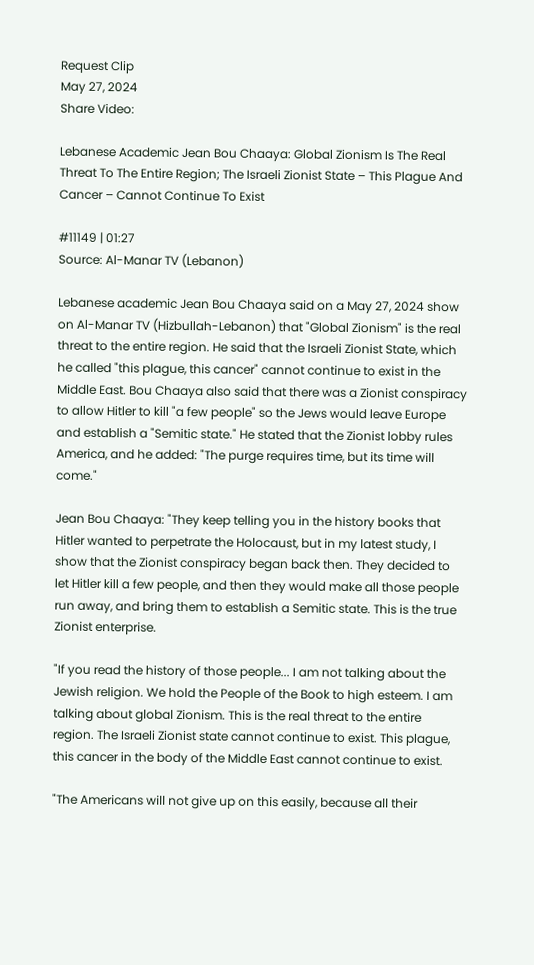Request Clip
May 27, 2024
Share Video:

Lebanese Academic Jean Bou Chaaya: Global Zionism Is The Real Threat To The Entire Region; The Israeli Zionist State – This Plague And Cancer – Cannot Continue To Exist

#11149 | 01:27
Source: Al-Manar TV (Lebanon)

Lebanese academic Jean Bou Chaaya said on a May 27, 2024 show on Al-Manar TV (Hizbullah-Lebanon) that "Global Zionism" is the real threat to the entire region. He said that the Israeli Zionist State, which he called "this plague, this cancer" cannot continue to exist in the Middle East. Bou Chaaya also said that there was a Zionist conspiracy to allow Hitler to kill "a few people" so the Jews would leave Europe and establish a "Semitic state." He stated that the Zionist lobby rules America, and he added: "The purge requires time, but its time will come."

Jean Bou Chaaya: "They keep telling you in the history books that Hitler wanted to perpetrate the Holocaust, but in my latest study, I show that the Zionist conspiracy began back then. They decided to let Hitler kill a few people, and then they would make all those people run away, and bring them to establish a Semitic state. This is the true Zionist enterprise.

"If you read the history of those people... I am not talking about the Jewish religion. We hold the People of the Book to high esteem. I am talking about global Zionism. This is the real threat to the entire region. The Israeli Zionist state cannot continue to exist. This plague, this cancer in the body of the Middle East cannot continue to exist.

"The Americans will not give up on this easily, because all their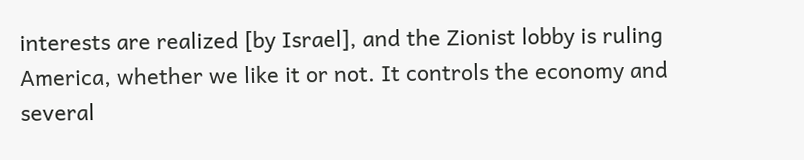interests are realized [by Israel], and the Zionist lobby is ruling America, whether we like it or not. It controls the economy and several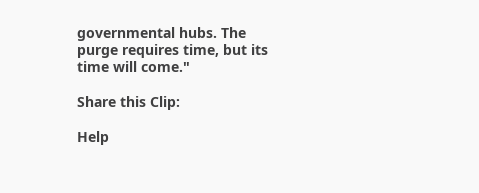governmental hubs. The purge requires time, but its time will come."

Share this Clip:

Help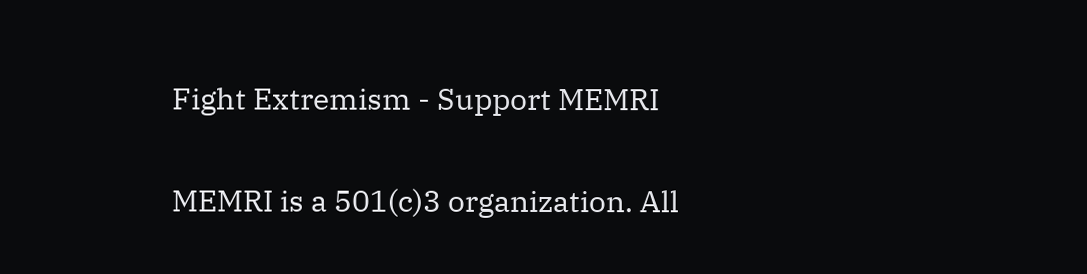Fight Extremism - Support MEMRI

MEMRI is a 501(c)3 organization. All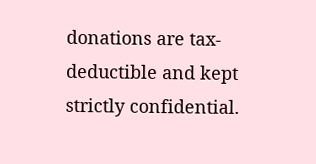donations are tax-deductible and kept strictly confidential.